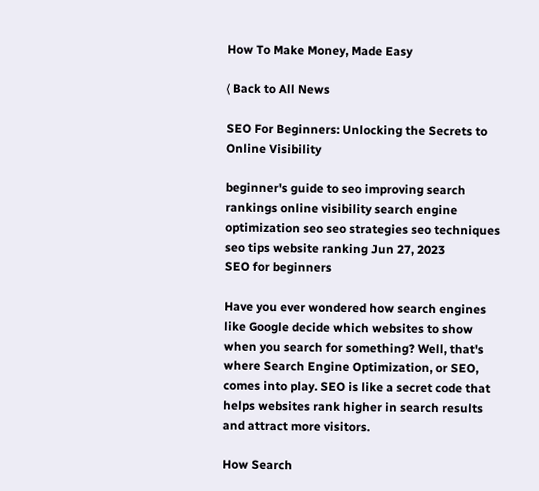How To Make Money, Made Easy

⟨ Back to All News

SEO For Beginners: Unlocking the Secrets to Online Visibility

beginner's guide to seo improving search rankings online visibility search engine optimization seo seo strategies seo techniques seo tips website ranking Jun 27, 2023
SEO for beginners

Have you ever wondered how search engines like Google decide which websites to show when you search for something? Well, that's where Search Engine Optimization, or SEO, comes into play. SEO is like a secret code that helps websites rank higher in search results and attract more visitors.

How Search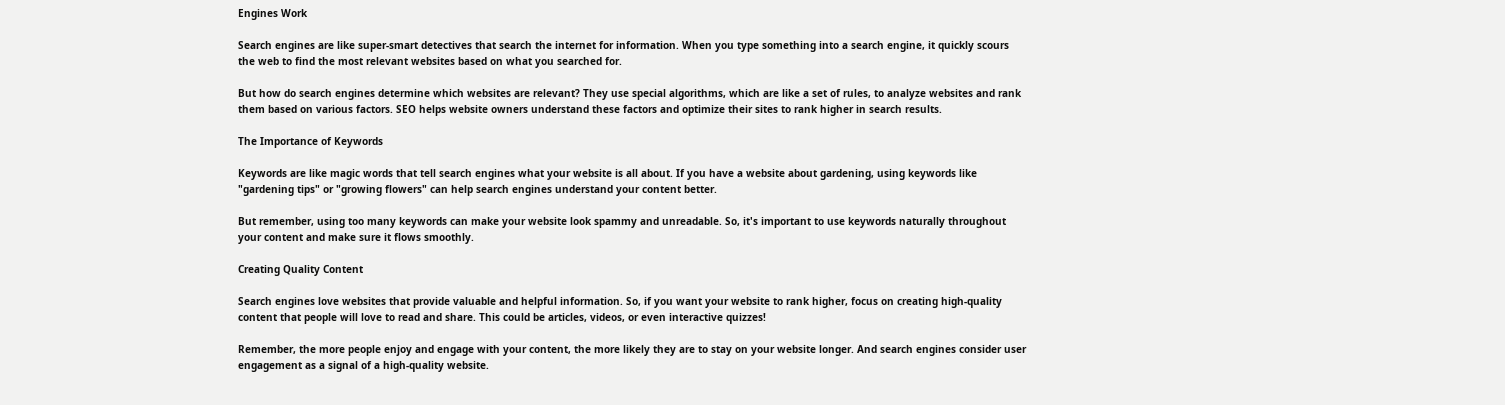Engines Work

Search engines are like super-smart detectives that search the internet for information. When you type something into a search engine, it quickly scours the web to find the most relevant websites based on what you searched for.

But how do search engines determine which websites are relevant? They use special algorithms, which are like a set of rules, to analyze websites and rank them based on various factors. SEO helps website owners understand these factors and optimize their sites to rank higher in search results.

The Importance of Keywords

Keywords are like magic words that tell search engines what your website is all about. If you have a website about gardening, using keywords like "gardening tips" or "growing flowers" can help search engines understand your content better.

But remember, using too many keywords can make your website look spammy and unreadable. So, it's important to use keywords naturally throughout your content and make sure it flows smoothly.

Creating Quality Content

Search engines love websites that provide valuable and helpful information. So, if you want your website to rank higher, focus on creating high-quality content that people will love to read and share. This could be articles, videos, or even interactive quizzes!

Remember, the more people enjoy and engage with your content, the more likely they are to stay on your website longer. And search engines consider user engagement as a signal of a high-quality website.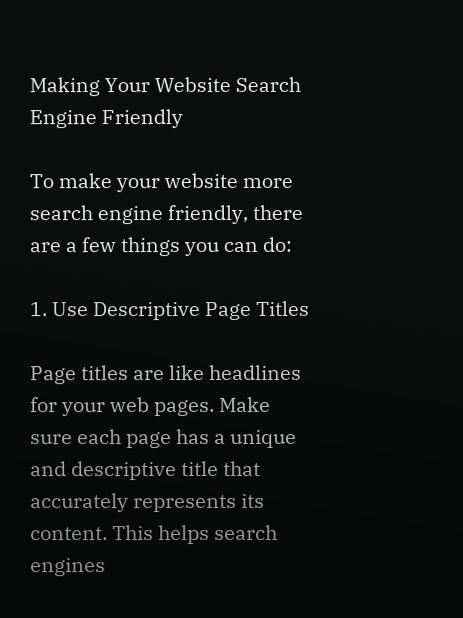Making Your Website Search Engine Friendly

To make your website more search engine friendly, there are a few things you can do:

1. Use Descriptive Page Titles

Page titles are like headlines for your web pages. Make sure each page has a unique and descriptive title that accurately represents its content. This helps search engines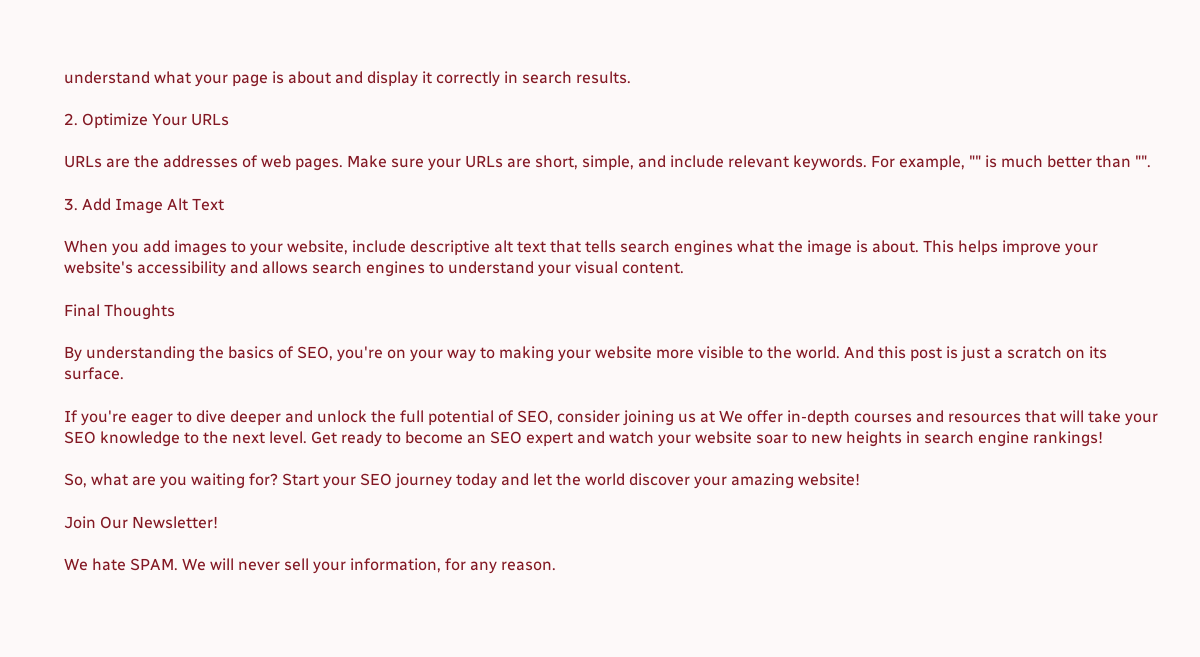understand what your page is about and display it correctly in search results.

2. Optimize Your URLs

URLs are the addresses of web pages. Make sure your URLs are short, simple, and include relevant keywords. For example, "" is much better than "".

3. Add Image Alt Text

When you add images to your website, include descriptive alt text that tells search engines what the image is about. This helps improve your website's accessibility and allows search engines to understand your visual content.

Final Thoughts

By understanding the basics of SEO, you're on your way to making your website more visible to the world. And this post is just a scratch on its surface.

If you're eager to dive deeper and unlock the full potential of SEO, consider joining us at We offer in-depth courses and resources that will take your SEO knowledge to the next level. Get ready to become an SEO expert and watch your website soar to new heights in search engine rankings!

So, what are you waiting for? Start your SEO journey today and let the world discover your amazing website!

Join Our Newsletter!

We hate SPAM. We will never sell your information, for any reason.